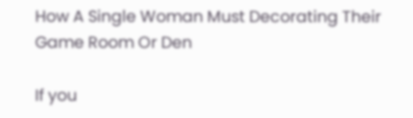How A Single Woman Must Decorating Their Game Room Or Den

If you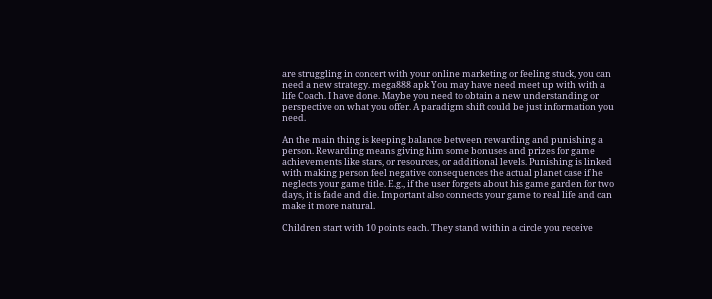are struggling in concert with your online marketing or feeling stuck, you can need a new strategy. mega888 apk You may have need meet up with with a life Coach. I have done. Maybe you need to obtain a new understanding or perspective on what you offer. A paradigm shift could be just information you need.

An the main thing is keeping balance between rewarding and punishing a person. Rewarding means giving him some bonuses and prizes for game achievements like stars, or resources, or additional levels. Punishing is linked with making person feel negative consequences the actual planet case if he neglects your game title. E.g., if the user forgets about his game garden for two days, it is fade and die. Important also connects your game to real life and can make it more natural.

Children start with 10 points each. They stand within a circle you receive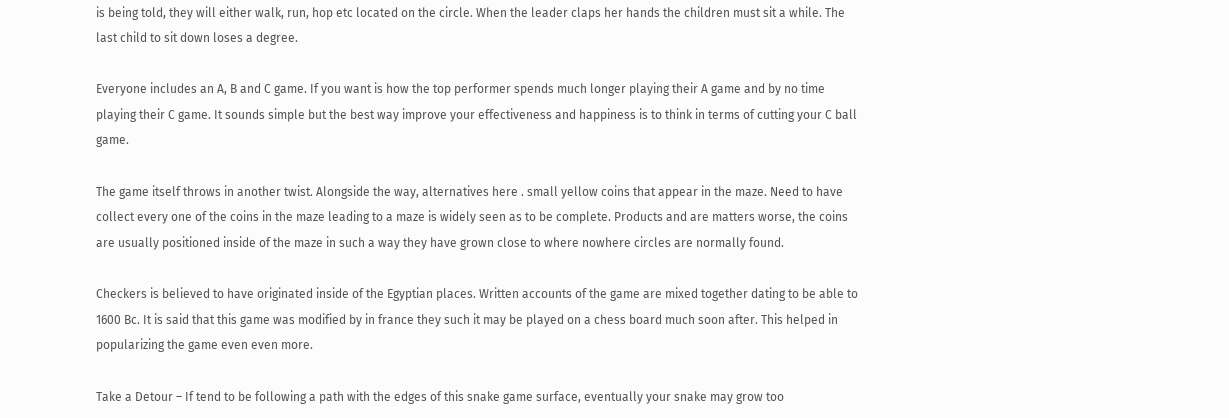is being told, they will either walk, run, hop etc located on the circle. When the leader claps her hands the children must sit a while. The last child to sit down loses a degree.

Everyone includes an A, B and C game. If you want is how the top performer spends much longer playing their A game and by no time playing their C game. It sounds simple but the best way improve your effectiveness and happiness is to think in terms of cutting your C ball game.

The game itself throws in another twist. Alongside the way, alternatives here . small yellow coins that appear in the maze. Need to have collect every one of the coins in the maze leading to a maze is widely seen as to be complete. Products and are matters worse, the coins are usually positioned inside of the maze in such a way they have grown close to where nowhere circles are normally found.

Checkers is believed to have originated inside of the Egyptian places. Written accounts of the game are mixed together dating to be able to 1600 Bc. It is said that this game was modified by in france they such it may be played on a chess board much soon after. This helped in popularizing the game even even more.

Take a Detour – If tend to be following a path with the edges of this snake game surface, eventually your snake may grow too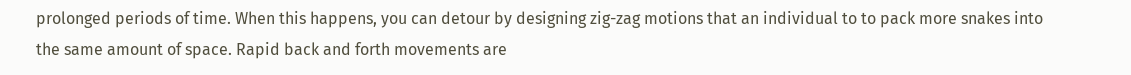prolonged periods of time. When this happens, you can detour by designing zig-zag motions that an individual to to pack more snakes into the same amount of space. Rapid back and forth movements are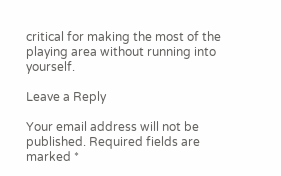critical for making the most of the playing area without running into yourself.

Leave a Reply

Your email address will not be published. Required fields are marked *